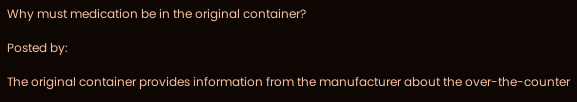Why must medication be in the original container?

Posted by:

The original container provides information from the manufacturer about the over-the-counter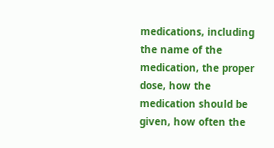medications, including the name of the medication, the proper dose, how the medication should be given, how often the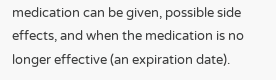medication can be given, possible side effects, and when the medication is no longer effective (an expiration date).